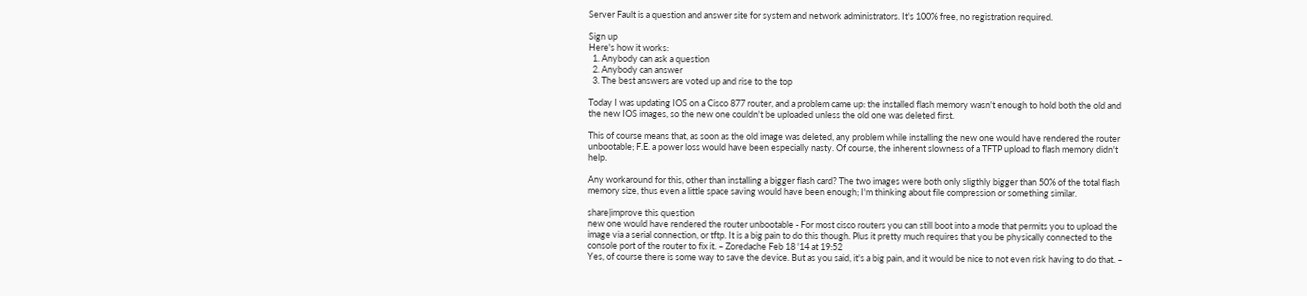Server Fault is a question and answer site for system and network administrators. It's 100% free, no registration required.

Sign up
Here's how it works:
  1. Anybody can ask a question
  2. Anybody can answer
  3. The best answers are voted up and rise to the top

Today I was updating IOS on a Cisco 877 router, and a problem came up: the installed flash memory wasn't enough to hold both the old and the new IOS images, so the new one couldn't be uploaded unless the old one was deleted first.

This of course means that, as soon as the old image was deleted, any problem while installing the new one would have rendered the router unbootable; F.E. a power loss would have been especially nasty. Of course, the inherent slowness of a TFTP upload to flash memory didn't help.

Any workaround for this, other than installing a bigger flash card? The two images were both only sligthly bigger than 50% of the total flash memory size, thus even a little space saving would have been enough; I'm thinking about file compression or something similar.

share|improve this question
new one would have rendered the router unbootable - For most cisco routers you can still boot into a mode that permits you to upload the image via a serial connection, or tftp. It is a big pain to do this though. Plus it pretty much requires that you be physically connected to the console port of the router to fix it. – Zoredache Feb 18 '14 at 19:52
Yes, of course there is some way to save the device. But as you said, it's a big pain, and it would be nice to not even risk having to do that. –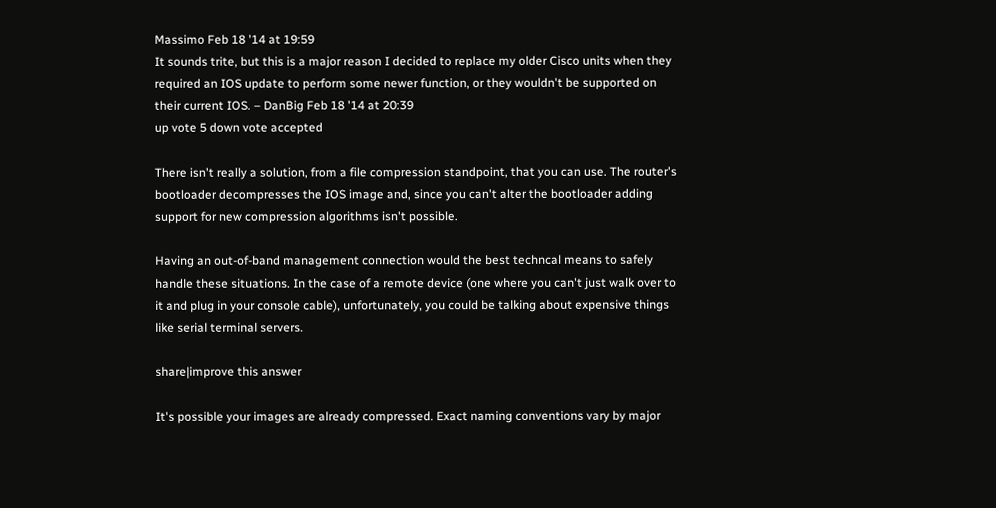Massimo Feb 18 '14 at 19:59
It sounds trite, but this is a major reason I decided to replace my older Cisco units when they required an IOS update to perform some newer function, or they wouldn't be supported on their current IOS. – DanBig Feb 18 '14 at 20:39
up vote 5 down vote accepted

There isn't really a solution, from a file compression standpoint, that you can use. The router's bootloader decompresses the IOS image and, since you can't alter the bootloader adding support for new compression algorithms isn't possible.

Having an out-of-band management connection would the best techncal means to safely handle these situations. In the case of a remote device (one where you can't just walk over to it and plug in your console cable), unfortunately, you could be talking about expensive things like serial terminal servers.

share|improve this answer

It's possible your images are already compressed. Exact naming conventions vary by major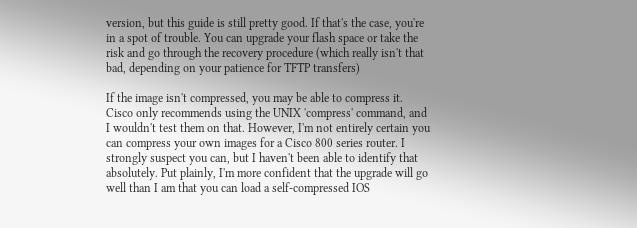version, but this guide is still pretty good. If that's the case, you're in a spot of trouble. You can upgrade your flash space or take the risk and go through the recovery procedure (which really isn't that bad, depending on your patience for TFTP transfers)

If the image isn't compressed, you may be able to compress it. Cisco only recommends using the UNIX 'compress' command, and I wouldn't test them on that. However, I'm not entirely certain you can compress your own images for a Cisco 800 series router. I strongly suspect you can, but I haven't been able to identify that absolutely. Put plainly, I'm more confident that the upgrade will go well than I am that you can load a self-compressed IOS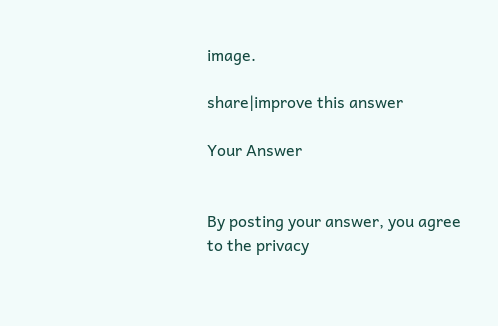image.

share|improve this answer

Your Answer


By posting your answer, you agree to the privacy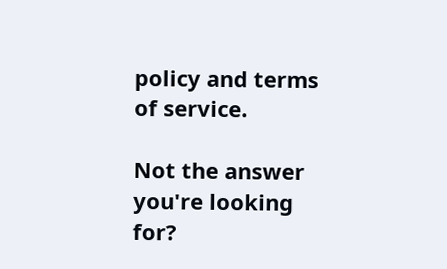policy and terms of service.

Not the answer you're looking for?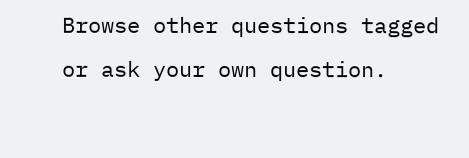Browse other questions tagged or ask your own question.